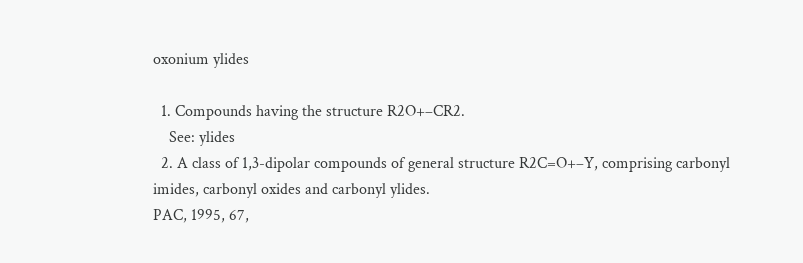oxonium ylides

  1. Compounds having the structure R2O+–CR2.
    See: ylides
  2. A class of 1,3-dipolar compounds of general structure R2C=O+–Y, comprising carbonyl imides, carbonyl oxides and carbonyl ylides.
PAC, 1995, 67,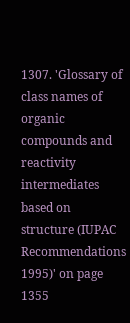1307. 'Glossary of class names of organic compounds and reactivity intermediates based on structure (IUPAC Recommendations 1995)' on page 1355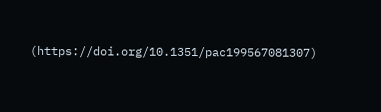(https://doi.org/10.1351/pac199567081307)